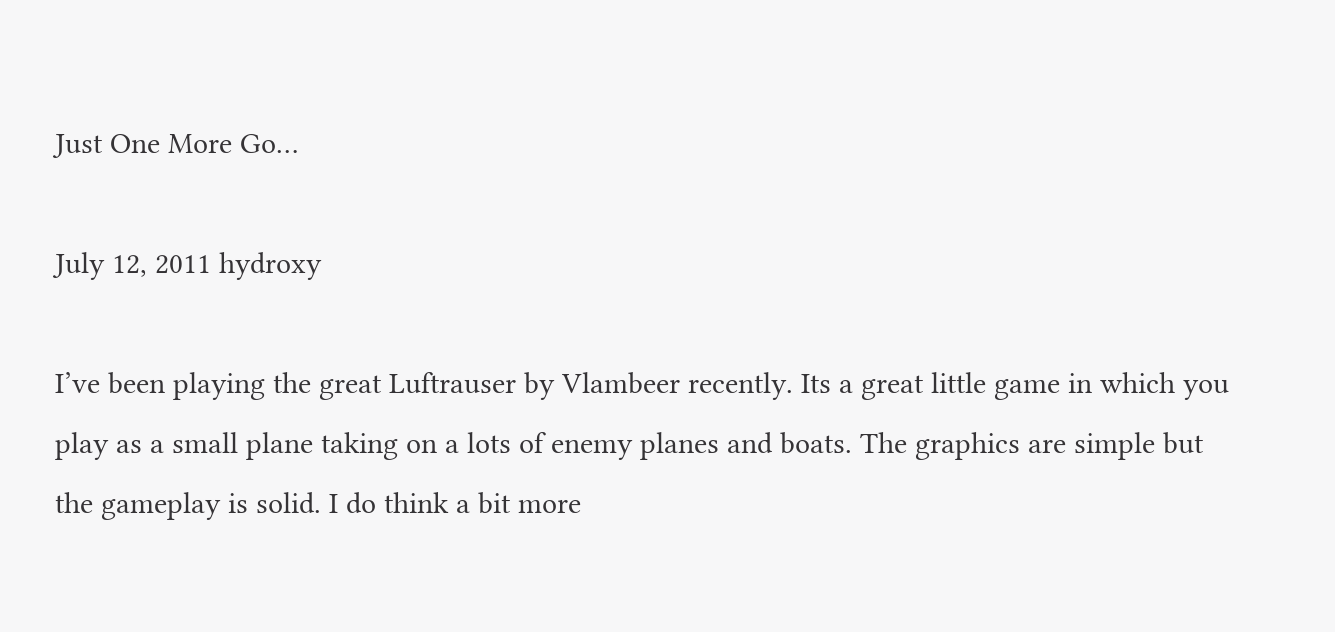Just One More Go…

July 12, 2011 hydroxy

I’ve been playing the great Luftrauser by Vlambeer recently. Its a great little game in which you play as a small plane taking on a lots of enemy planes and boats. The graphics are simple but the gameplay is solid. I do think a bit more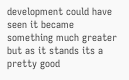development could have seen it became something much greater but as it stands its a pretty good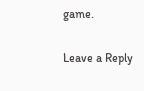game.

Leave a Reply